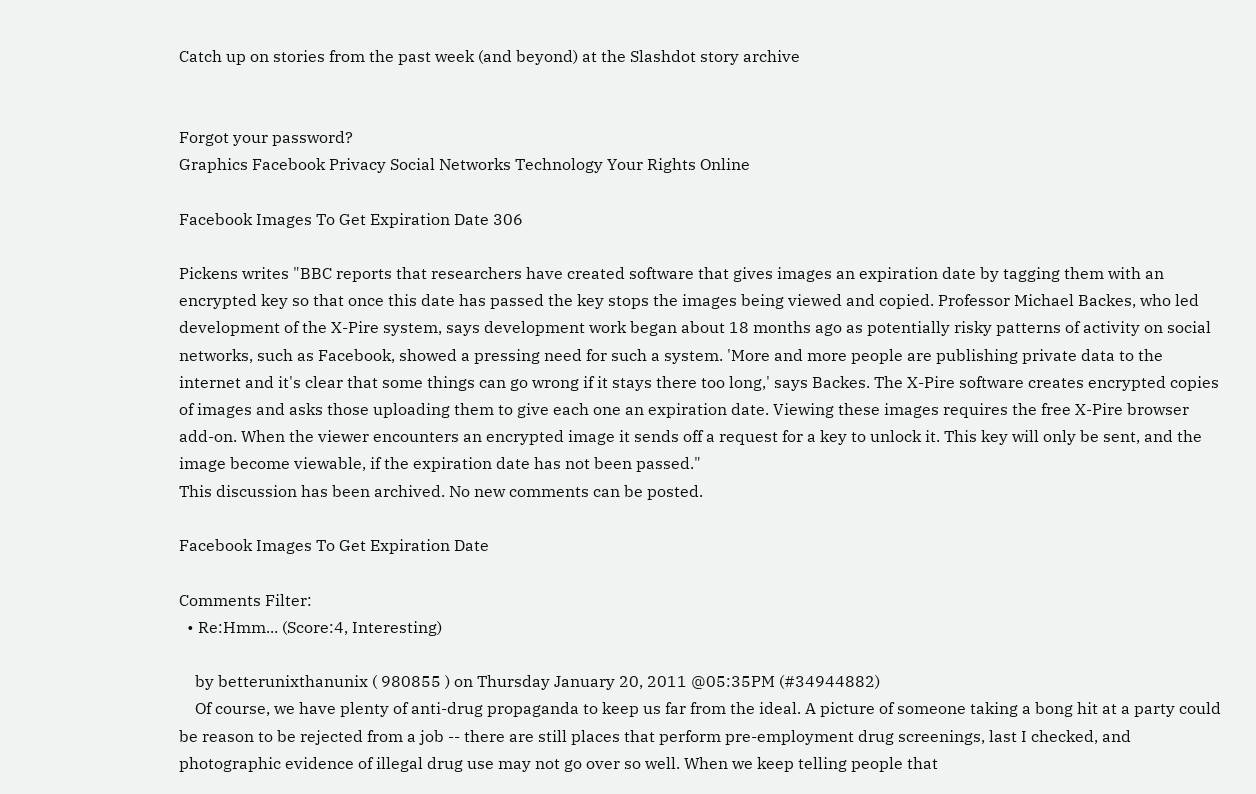Catch up on stories from the past week (and beyond) at the Slashdot story archive


Forgot your password?
Graphics Facebook Privacy Social Networks Technology Your Rights Online

Facebook Images To Get Expiration Date 306

Pickens writes "BBC reports that researchers have created software that gives images an expiration date by tagging them with an encrypted key so that once this date has passed the key stops the images being viewed and copied. Professor Michael Backes, who led development of the X-Pire system, says development work began about 18 months ago as potentially risky patterns of activity on social networks, such as Facebook, showed a pressing need for such a system. 'More and more people are publishing private data to the internet and it's clear that some things can go wrong if it stays there too long,' says Backes. The X-Pire software creates encrypted copies of images and asks those uploading them to give each one an expiration date. Viewing these images requires the free X-Pire browser add-on. When the viewer encounters an encrypted image it sends off a request for a key to unlock it. This key will only be sent, and the image become viewable, if the expiration date has not been passed."
This discussion has been archived. No new comments can be posted.

Facebook Images To Get Expiration Date

Comments Filter:
  • Re:Hmm... (Score:4, Interesting)

    by betterunixthanunix ( 980855 ) on Thursday January 20, 2011 @05:35PM (#34944882)
    Of course, we have plenty of anti-drug propaganda to keep us far from the ideal. A picture of someone taking a bong hit at a party could be reason to be rejected from a job -- there are still places that perform pre-employment drug screenings, last I checked, and photographic evidence of illegal drug use may not go over so well. When we keep telling people that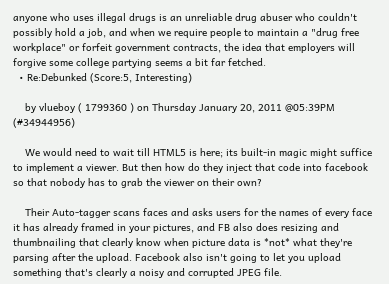anyone who uses illegal drugs is an unreliable drug abuser who couldn't possibly hold a job, and when we require people to maintain a "drug free workplace" or forfeit government contracts, the idea that employers will forgive some college partying seems a bit far fetched.
  • Re:Debunked (Score:5, Interesting)

    by vlueboy ( 1799360 ) on Thursday January 20, 2011 @05:39PM (#34944956)

    We would need to wait till HTML5 is here; its built-in magic might suffice to implement a viewer. But then how do they inject that code into facebook so that nobody has to grab the viewer on their own?

    Their Auto-tagger scans faces and asks users for the names of every face it has already framed in your pictures, and FB also does resizing and thumbnailing that clearly know when picture data is *not* what they're parsing after the upload. Facebook also isn't going to let you upload something that's clearly a noisy and corrupted JPEG file.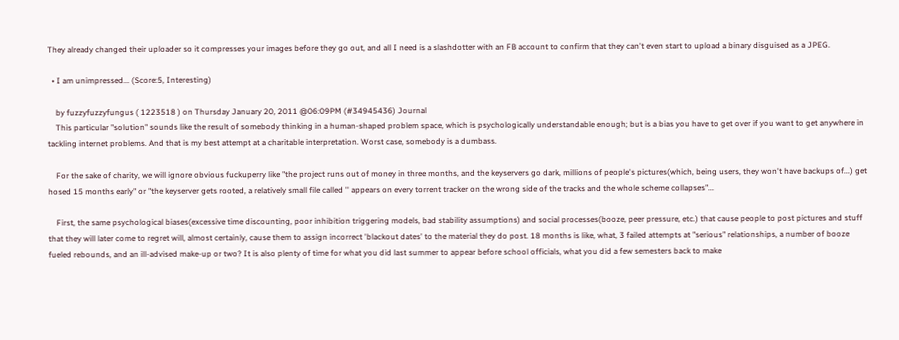They already changed their uploader so it compresses your images before they go out, and all I need is a slashdotter with an FB account to confirm that they can't even start to upload a binary disguised as a JPEG.

  • I am unimpressed... (Score:5, Interesting)

    by fuzzyfuzzyfungus ( 1223518 ) on Thursday January 20, 2011 @06:09PM (#34945436) Journal
    This particular "solution" sounds like the result of somebody thinking in a human-shaped problem space, which is psychologically understandable enough; but is a bias you have to get over if you want to get anywhere in tackling internet problems. And that is my best attempt at a charitable interpretation. Worst case, somebody is a dumbass.

    For the sake of charity, we will ignore obvious fuckuperry like "the project runs out of money in three months, and the keyservers go dark, millions of people's pictures(which, being users, they won't have backups of...) get hosed 15 months early" or "the keyserver gets rooted, a relatively small file called '' appears on every torrent tracker on the wrong side of the tracks and the whole scheme collapses"...

    First, the same psychological biases(excessive time discounting, poor inhibition triggering models, bad stability assumptions) and social processes(booze, peer pressure, etc.) that cause people to post pictures and stuff that they will later come to regret will, almost certainly, cause them to assign incorrect 'blackout dates' to the material they do post. 18 months is like, what, 3 failed attempts at "serious" relationships, a number of booze fueled rebounds, and an ill-advised make-up or two? It is also plenty of time for what you did last summer to appear before school officials, what you did a few semesters back to make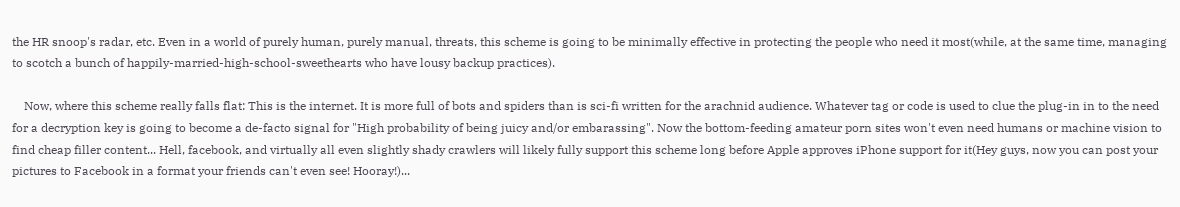the HR snoop's radar, etc. Even in a world of purely human, purely manual, threats, this scheme is going to be minimally effective in protecting the people who need it most(while, at the same time, managing to scotch a bunch of happily-married-high-school-sweethearts who have lousy backup practices).

    Now, where this scheme really falls flat: This is the internet. It is more full of bots and spiders than is sci-fi written for the arachnid audience. Whatever tag or code is used to clue the plug-in in to the need for a decryption key is going to become a de-facto signal for "High probability of being juicy and/or embarassing". Now the bottom-feeding amateur porn sites won't even need humans or machine vision to find cheap filler content... Hell, facebook, and virtually all even slightly shady crawlers will likely fully support this scheme long before Apple approves iPhone support for it(Hey guys, now you can post your pictures to Facebook in a format your friends can't even see! Hooray!)...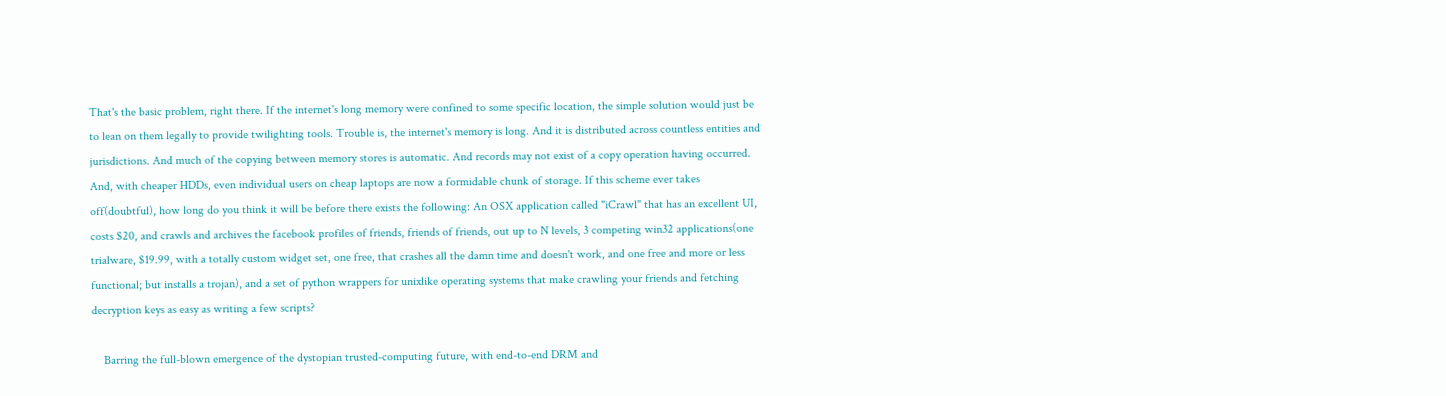That's the basic problem, right there. If the internet's long memory were confined to some specific location, the simple solution would just be to lean on them legally to provide twilighting tools. Trouble is, the internet's memory is long. And it is distributed across countless entities and jurisdictions. And much of the copying between memory stores is automatic. And records may not exist of a copy operation having occurred. And, with cheaper HDDs, even individual users on cheap laptops are now a formidable chunk of storage. If this scheme ever takes off(doubtful), how long do you think it will be before there exists the following: An OSX application called "iCrawl" that has an excellent UI, costs $20, and crawls and archives the facebook profiles of friends, friends of friends, out up to N levels, 3 competing win32 applications(one trialware, $19.99, with a totally custom widget set, one free, that crashes all the damn time and doesn't work, and one free and more or less functional; but installs a trojan), and a set of python wrappers for unixlike operating systems that make crawling your friends and fetching decryption keys as easy as writing a few scripts?

    Barring the full-blown emergence of the dystopian trusted-computing future, with end-to-end DRM and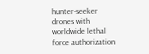hunter-seeker drones with worldwide lethal force authorization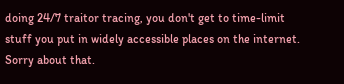doing 24/7 traitor tracing, you don't get to time-limit stuff you put in widely accessible places on the internet. Sorry about that.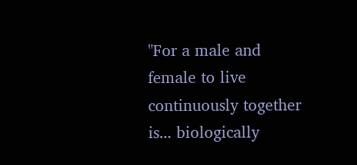"For a male and female to live continuously together is... biologically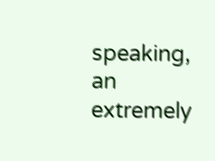speaking, an extremely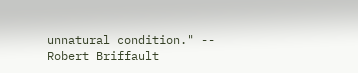unnatural condition." -- Robert Briffault